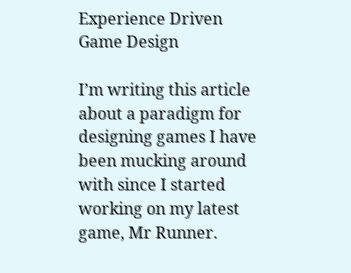Experience Driven Game Design

I’m writing this article about a paradigm for designing games I have been mucking around with since I started working on my latest game, Mr Runner.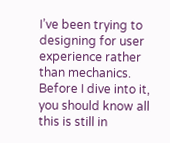I’ve been trying to designing for user experience rather than mechanics. Before I dive into it, you should know all this is still in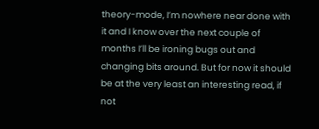theory-mode, I’m nowhere near done with it and I know over the next couple of months I’ll be ironing bugs out and changing bits around. But for now it should be at the very least an interesting read, if not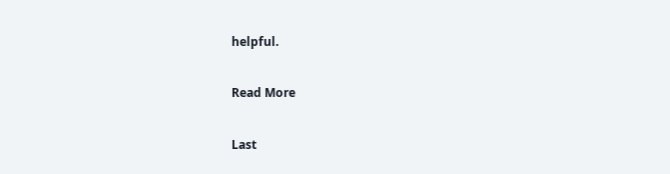helpful.

Read More

Last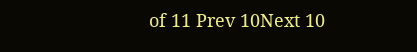of 11 Prev 10Next 10